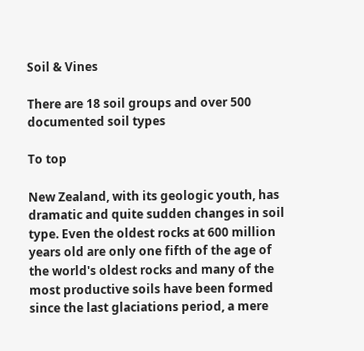Soil & Vines

There are 18 soil groups and over 500 documented soil types

To top

New Zealand, with its geologic youth, has dramatic and quite sudden changes in soil type. Even the oldest rocks at 600 million years old are only one fifth of the age of the world's oldest rocks and many of the most productive soils have been formed since the last glaciations period, a mere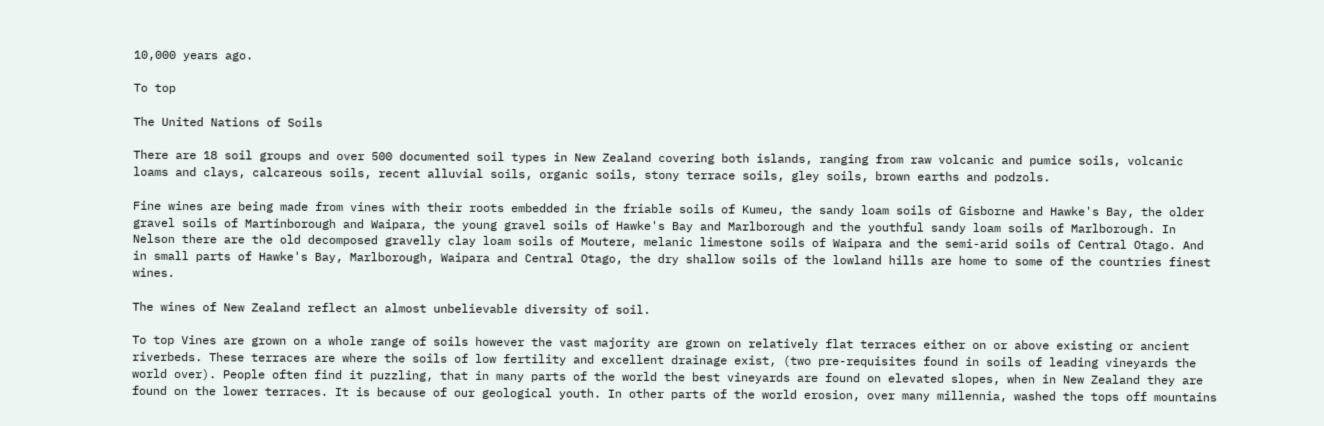10,000 years ago.

To top

The United Nations of Soils

There are 18 soil groups and over 500 documented soil types in New Zealand covering both islands, ranging from raw volcanic and pumice soils, volcanic loams and clays, calcareous soils, recent alluvial soils, organic soils, stony terrace soils, gley soils, brown earths and podzols.

Fine wines are being made from vines with their roots embedded in the friable soils of Kumeu, the sandy loam soils of Gisborne and Hawke's Bay, the older gravel soils of Martinborough and Waipara, the young gravel soils of Hawke's Bay and Marlborough and the youthful sandy loam soils of Marlborough. In Nelson there are the old decomposed gravelly clay loam soils of Moutere, melanic limestone soils of Waipara and the semi-arid soils of Central Otago. And in small parts of Hawke's Bay, Marlborough, Waipara and Central Otago, the dry shallow soils of the lowland hills are home to some of the countries finest wines.

The wines of New Zealand reflect an almost unbelievable diversity of soil.

To top Vines are grown on a whole range of soils however the vast majority are grown on relatively flat terraces either on or above existing or ancient riverbeds. These terraces are where the soils of low fertility and excellent drainage exist, (two pre-requisites found in soils of leading vineyards the world over). People often find it puzzling, that in many parts of the world the best vineyards are found on elevated slopes, when in New Zealand they are found on the lower terraces. It is because of our geological youth. In other parts of the world erosion, over many millennia, washed the tops off mountains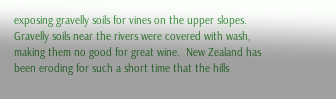exposing gravelly soils for vines on the upper slopes. Gravelly soils near the rivers were covered with wash, making them no good for great wine.  New Zealand has been eroding for such a short time that the hills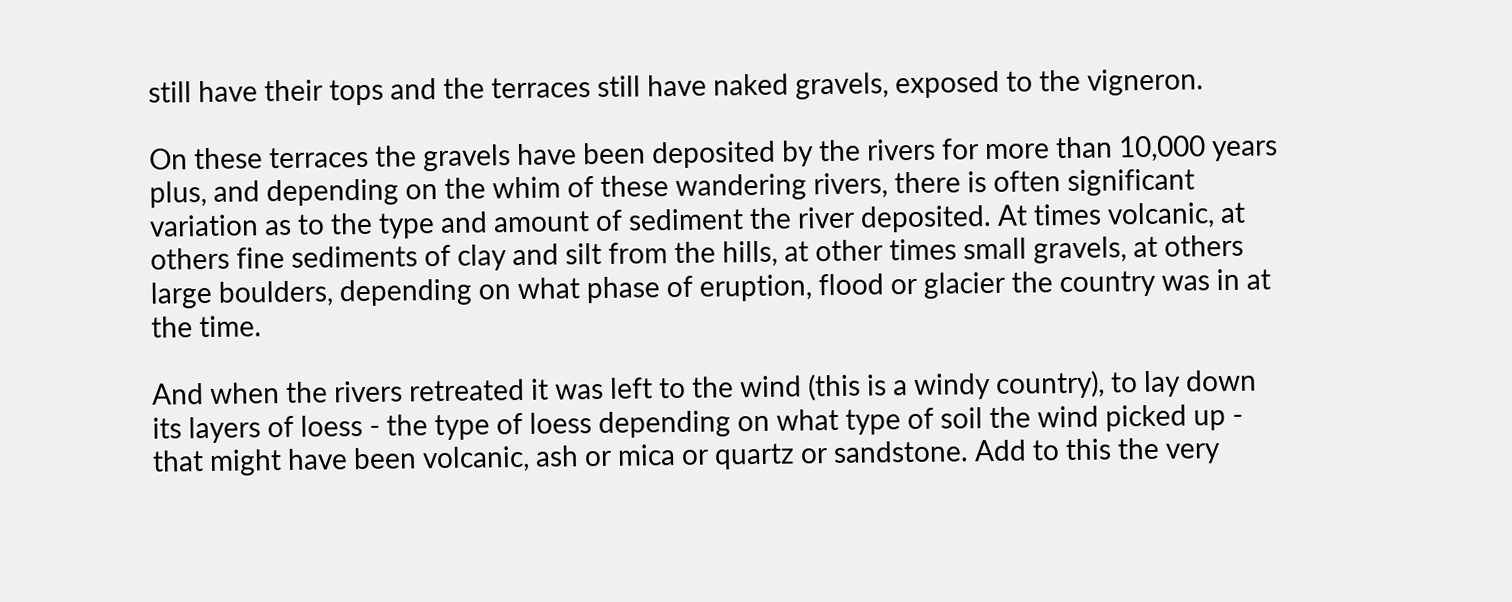still have their tops and the terraces still have naked gravels, exposed to the vigneron.

On these terraces the gravels have been deposited by the rivers for more than 10,000 years plus, and depending on the whim of these wandering rivers, there is often significant variation as to the type and amount of sediment the river deposited. At times volcanic, at others fine sediments of clay and silt from the hills, at other times small gravels, at others large boulders, depending on what phase of eruption, flood or glacier the country was in at the time.

And when the rivers retreated it was left to the wind (this is a windy country), to lay down its layers of loess - the type of loess depending on what type of soil the wind picked up - that might have been volcanic, ash or mica or quartz or sandstone. Add to this the very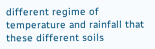different regime of temperature and rainfall that these different soils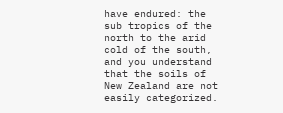have endured: the sub tropics of the north to the arid cold of the south, and you understand that the soils of New Zealand are not easily categorized.